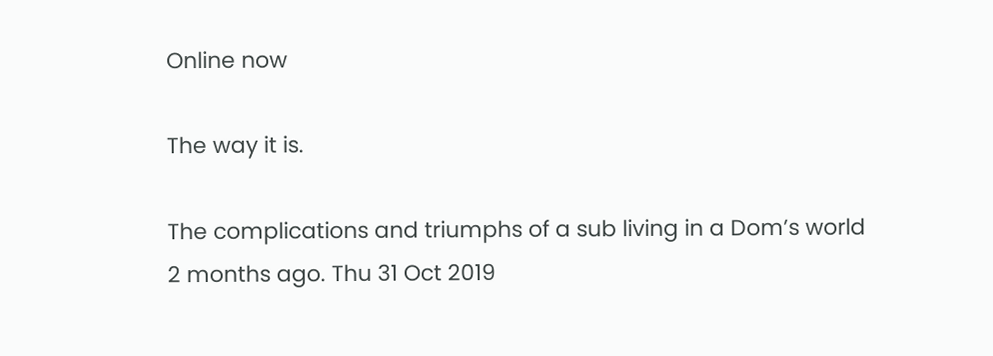Online now

The way it is.

The complications and triumphs of a sub living in a Dom’s world
2 months ago. Thu 31 Oct 2019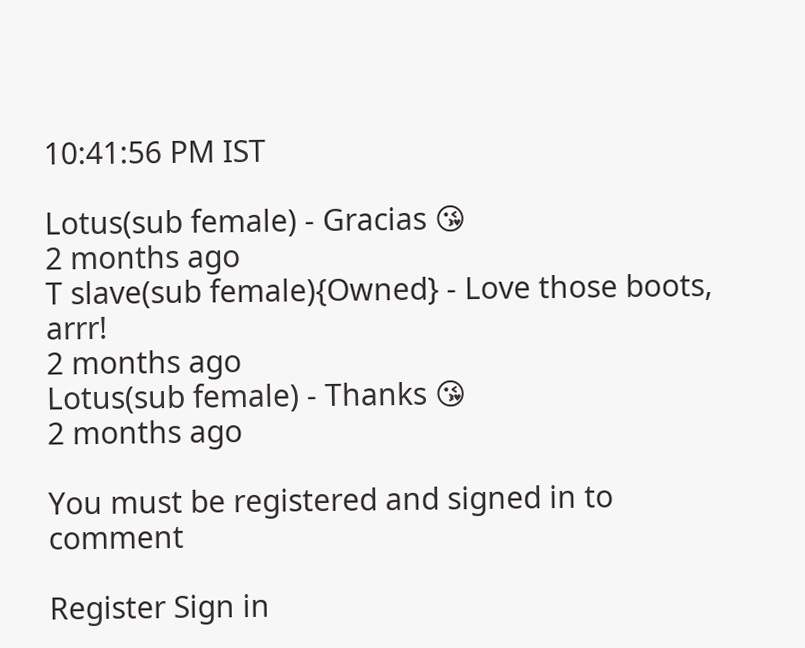10:41:56 PM IST

Lotus(sub female) - Gracias 😘
2 months ago
T slave(sub female){Owned} - Love those boots, arrr!
2 months ago
Lotus(sub female) - Thanks 😘
2 months ago

You must be registered and signed in to comment

Register Sign in